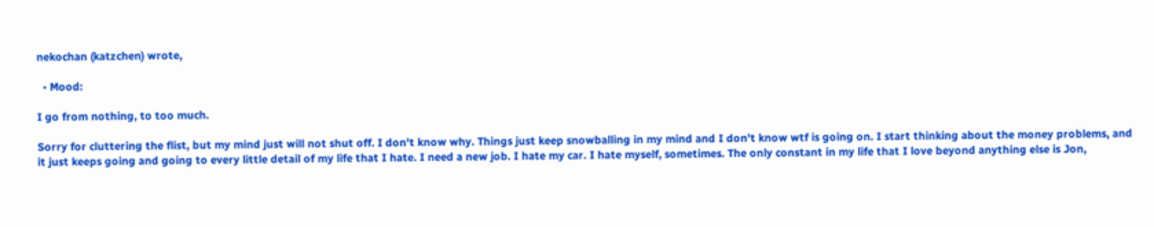nekochan (katzchen) wrote,

  • Mood:

I go from nothing, to too much.

Sorry for cluttering the flist, but my mind just will not shut off. I don't know why. Things just keep snowballing in my mind and I don't know wtf is going on. I start thinking about the money problems, and it just keeps going and going to every little detail of my life that I hate. I need a new job. I hate my car. I hate myself, sometimes. The only constant in my life that I love beyond anything else is Jon,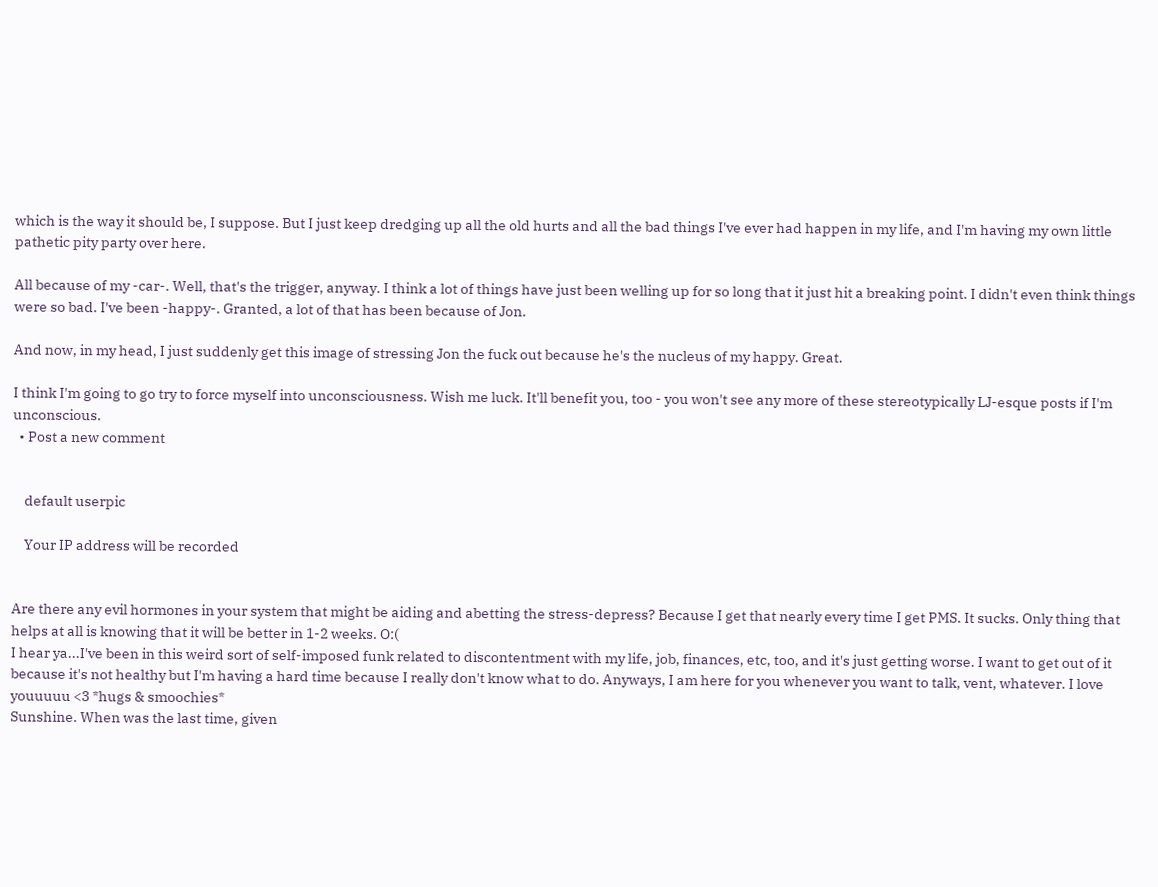which is the way it should be, I suppose. But I just keep dredging up all the old hurts and all the bad things I've ever had happen in my life, and I'm having my own little pathetic pity party over here.

All because of my -car-. Well, that's the trigger, anyway. I think a lot of things have just been welling up for so long that it just hit a breaking point. I didn't even think things were so bad. I've been -happy-. Granted, a lot of that has been because of Jon.

And now, in my head, I just suddenly get this image of stressing Jon the fuck out because he's the nucleus of my happy. Great.

I think I'm going to go try to force myself into unconsciousness. Wish me luck. It'll benefit you, too - you won't see any more of these stereotypically LJ-esque posts if I'm unconscious.
  • Post a new comment


    default userpic

    Your IP address will be recorded


Are there any evil hormones in your system that might be aiding and abetting the stress-depress? Because I get that nearly every time I get PMS. It sucks. Only thing that helps at all is knowing that it will be better in 1-2 weeks. O:(
I hear ya...I've been in this weird sort of self-imposed funk related to discontentment with my life, job, finances, etc, too, and it's just getting worse. I want to get out of it because it's not healthy but I'm having a hard time because I really don't know what to do. Anyways, I am here for you whenever you want to talk, vent, whatever. I love youuuuu <3 *hugs & smoochies*
Sunshine. When was the last time, given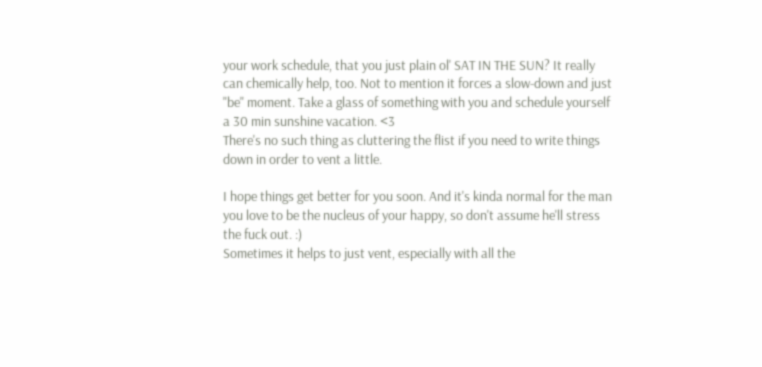your work schedule, that you just plain ol' SAT IN THE SUN? It really can chemically help, too. Not to mention it forces a slow-down and just "be" moment. Take a glass of something with you and schedule yourself a 30 min sunshine vacation. <3
There's no such thing as cluttering the flist if you need to write things down in order to vent a little.

I hope things get better for you soon. And it's kinda normal for the man you love to be the nucleus of your happy, so don't assume he'll stress the fuck out. :)
Sometimes it helps to just vent, especially with all the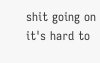shit going on it's hard to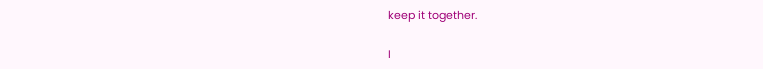keep it together.

I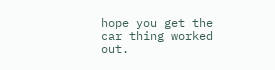hope you get the car thing worked out.